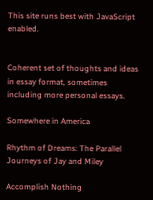This site runs best with JavaScript enabled.


Coherent set of thoughts and ideas in essay format, sometimes including more personal essays.

Somewhere in America

Rhythm of Dreams: The Parallel Journeys of Jay and Miley

Accomplish Nothing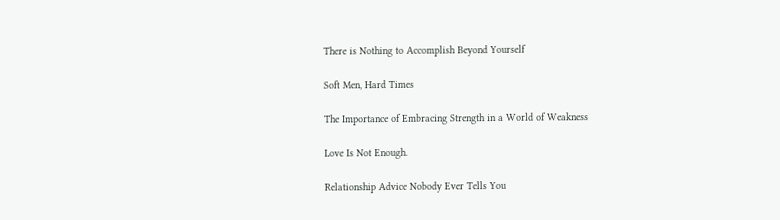There is Nothing to Accomplish Beyond Yourself

Soft Men, Hard Times

The Importance of Embracing Strength in a World of Weakness

Love Is Not Enough.

Relationship Advice Nobody Ever Tells You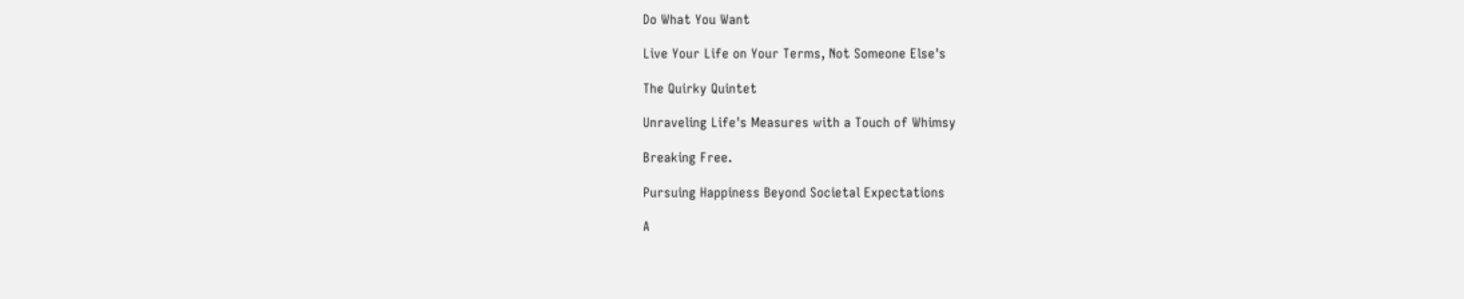Do What You Want

Live Your Life on Your Terms, Not Someone Else's

The Quirky Quintet

Unraveling Life's Measures with a Touch of Whimsy

Breaking Free.

Pursuing Happiness Beyond Societal Expectations

A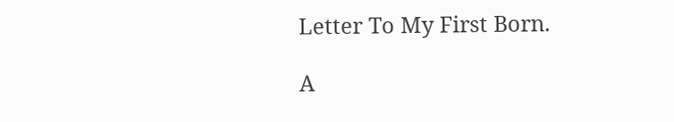Letter To My First Born.

A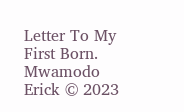Letter To My First Born.
Mwamodo Erick © 2023